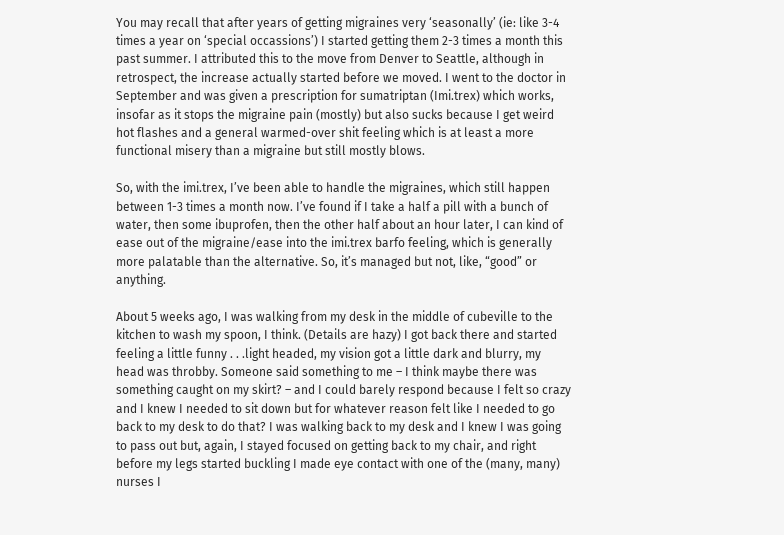You may recall that after years of getting migraines very ‘seasonally’ (ie: like 3-4 times a year on ‘special occassions’) I started getting them 2-3 times a month this past summer. I attributed this to the move from Denver to Seattle, although in retrospect, the increase actually started before we moved. I went to the doctor in September and was given a prescription for sumatriptan (Imi.trex) which works, insofar as it stops the migraine pain (mostly) but also sucks because I get weird hot flashes and a general warmed-over shit feeling which is at least a more functional misery than a migraine but still mostly blows.

So, with the imi.trex, I’ve been able to handle the migraines, which still happen between 1-3 times a month now. I’ve found if I take a half a pill with a bunch of water, then some ibuprofen, then the other half about an hour later, I can kind of ease out of the migraine/ease into the imi.trex barfo feeling, which is generally more palatable than the alternative. So, it’s managed but not, like, “good” or anything.

About 5 weeks ago, I was walking from my desk in the middle of cubeville to the kitchen to wash my spoon, I think. (Details are hazy) I got back there and started feeling a little funny . . .light headed, my vision got a little dark and blurry, my head was throbby. Someone said something to me – I think maybe there was something caught on my skirt? – and I could barely respond because I felt so crazy and I knew I needed to sit down but for whatever reason felt like I needed to go back to my desk to do that? I was walking back to my desk and I knew I was going to pass out but, again, I stayed focused on getting back to my chair, and right before my legs started buckling I made eye contact with one of the (many, many) nurses I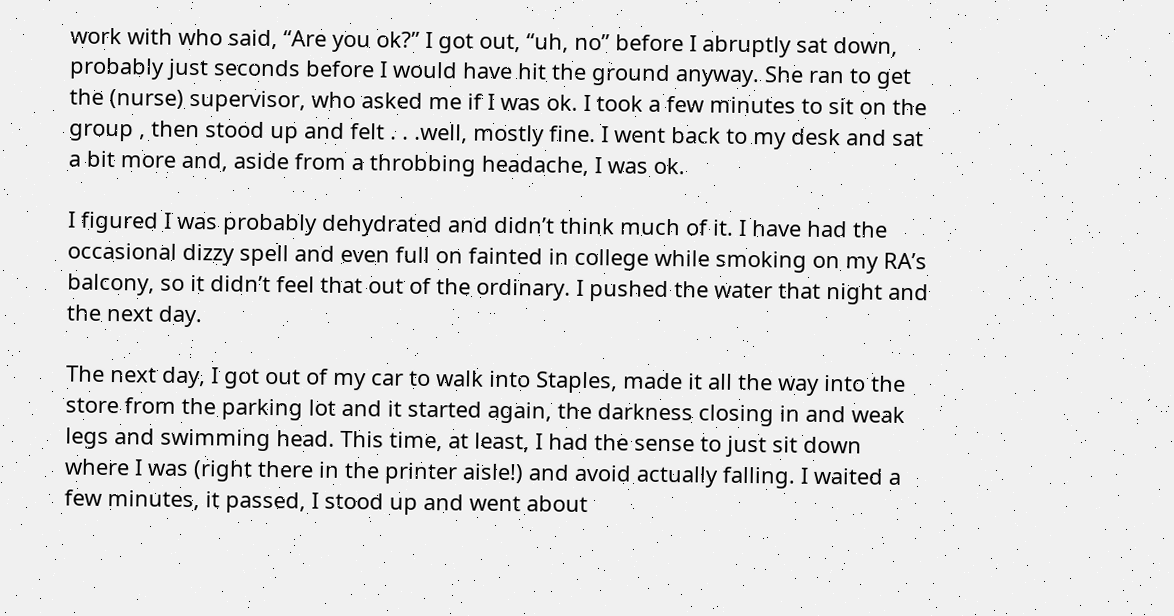work with who said, “Are you ok?” I got out, “uh, no” before I abruptly sat down, probably just seconds before I would have hit the ground anyway. She ran to get the (nurse) supervisor, who asked me if I was ok. I took a few minutes to sit on the group , then stood up and felt . . .well, mostly fine. I went back to my desk and sat a bit more and, aside from a throbbing headache, I was ok.

I figured I was probably dehydrated and didn’t think much of it. I have had the occasional dizzy spell and even full on fainted in college while smoking on my RA’s balcony, so it didn’t feel that out of the ordinary. I pushed the water that night and the next day.

The next day, I got out of my car to walk into Staples, made it all the way into the store from the parking lot and it started again, the darkness closing in and weak legs and swimming head. This time, at least, I had the sense to just sit down where I was (right there in the printer aisle!) and avoid actually falling. I waited a few minutes, it passed, I stood up and went about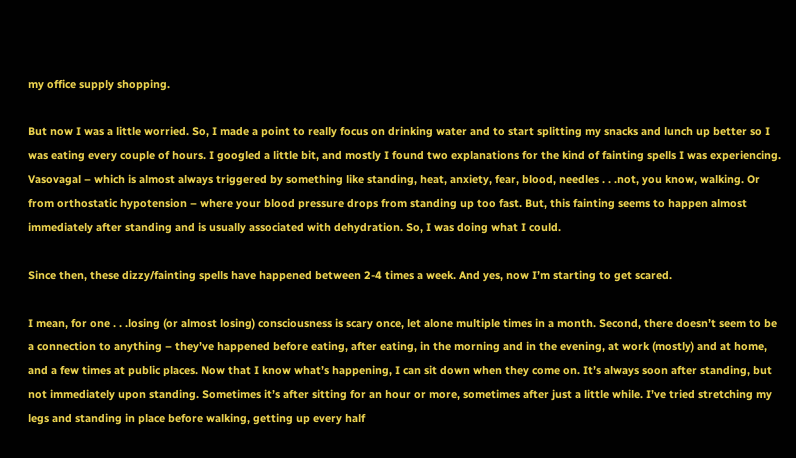my office supply shopping.

But now I was a little worried. So, I made a point to really focus on drinking water and to start splitting my snacks and lunch up better so I was eating every couple of hours. I googled a little bit, and mostly I found two explanations for the kind of fainting spells I was experiencing. Vasovagal – which is almost always triggered by something like standing, heat, anxiety, fear, blood, needles . . .not, you know, walking. Or from orthostatic hypotension – where your blood pressure drops from standing up too fast. But, this fainting seems to happen almost immediately after standing and is usually associated with dehydration. So, I was doing what I could.

Since then, these dizzy/fainting spells have happened between 2-4 times a week. And yes, now I’m starting to get scared.

I mean, for one . . .losing (or almost losing) consciousness is scary once, let alone multiple times in a month. Second, there doesn’t seem to be a connection to anything – they’ve happened before eating, after eating, in the morning and in the evening, at work (mostly) and at home, and a few times at public places. Now that I know what’s happening, I can sit down when they come on. It’s always soon after standing, but not immediately upon standing. Sometimes it’s after sitting for an hour or more, sometimes after just a little while. I’ve tried stretching my legs and standing in place before walking, getting up every half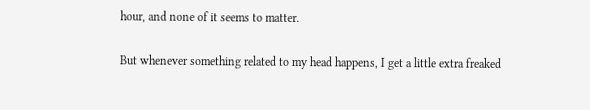hour, and none of it seems to matter.

But whenever something related to my head happens, I get a little extra freaked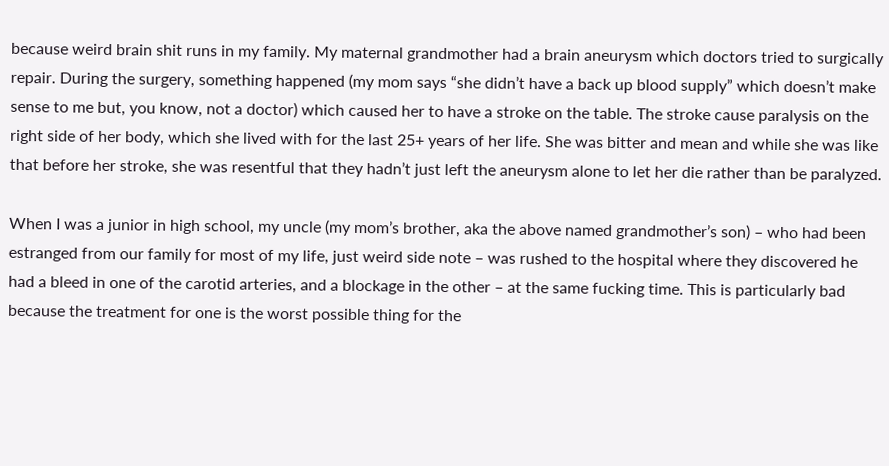because weird brain shit runs in my family. My maternal grandmother had a brain aneurysm which doctors tried to surgically repair. During the surgery, something happened (my mom says “she didn’t have a back up blood supply” which doesn’t make sense to me but, you know, not a doctor) which caused her to have a stroke on the table. The stroke cause paralysis on the right side of her body, which she lived with for the last 25+ years of her life. She was bitter and mean and while she was like that before her stroke, she was resentful that they hadn’t just left the aneurysm alone to let her die rather than be paralyzed.

When I was a junior in high school, my uncle (my mom’s brother, aka the above named grandmother’s son) – who had been estranged from our family for most of my life, just weird side note – was rushed to the hospital where they discovered he had a bleed in one of the carotid arteries, and a blockage in the other – at the same fucking time. This is particularly bad because the treatment for one is the worst possible thing for the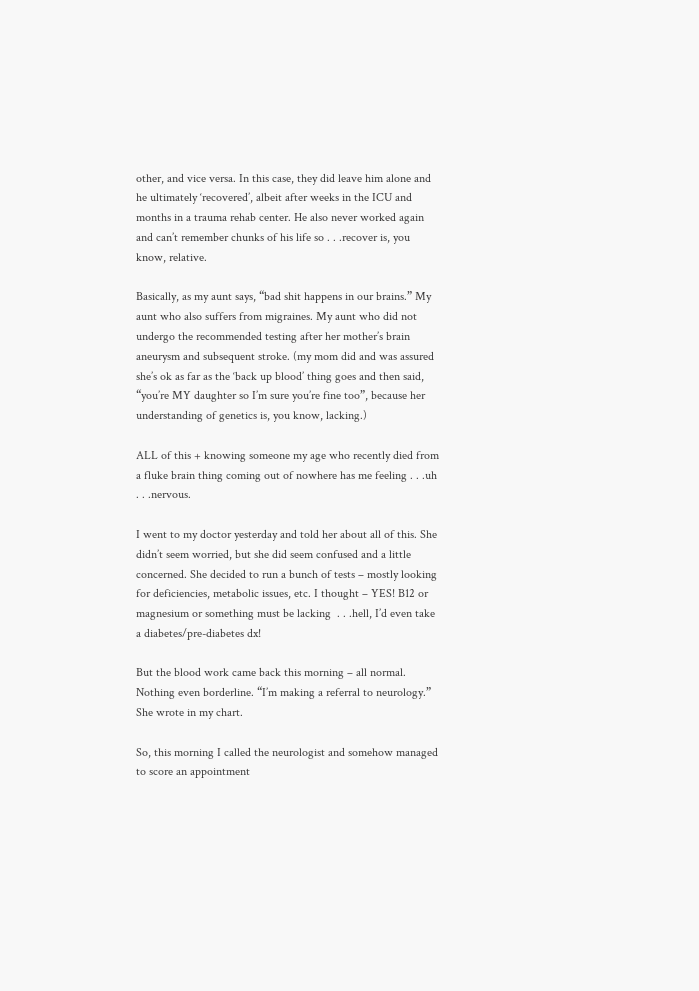other, and vice versa. In this case, they did leave him alone and he ultimately ‘recovered’, albeit after weeks in the ICU and months in a trauma rehab center. He also never worked again and can’t remember chunks of his life so . . .recover is, you know, relative.

Basically, as my aunt says, “bad shit happens in our brains.” My aunt who also suffers from migraines. My aunt who did not undergo the recommended testing after her mother’s brain aneurysm and subsequent stroke. (my mom did and was assured she’s ok as far as the ‘back up blood’ thing goes and then said, “you’re MY daughter so I’m sure you’re fine too”, because her understanding of genetics is, you know, lacking.)

ALL of this + knowing someone my age who recently died from a fluke brain thing coming out of nowhere has me feeling . . .uh . . .nervous.

I went to my doctor yesterday and told her about all of this. She didn’t seem worried, but she did seem confused and a little concerned. She decided to run a bunch of tests – mostly looking for deficiencies, metabolic issues, etc. I thought – YES! B12 or magnesium or something must be lacking  . . .hell, I’d even take a diabetes/pre-diabetes dx!

But the blood work came back this morning – all normal. Nothing even borderline. “I’m making a referral to neurology.” She wrote in my chart.

So, this morning I called the neurologist and somehow managed to score an appointment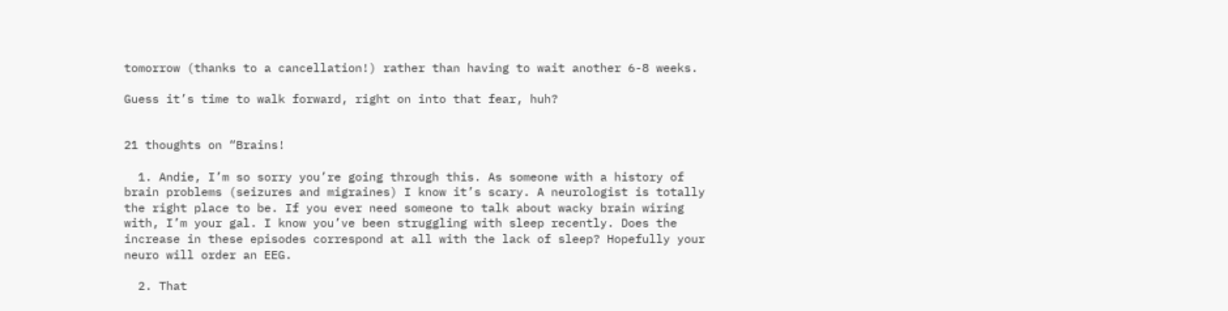tomorrow (thanks to a cancellation!) rather than having to wait another 6-8 weeks.

Guess it’s time to walk forward, right on into that fear, huh?


21 thoughts on “Brains!

  1. Andie, I’m so sorry you’re going through this. As someone with a history of brain problems (seizures and migraines) I know it’s scary. A neurologist is totally the right place to be. If you ever need someone to talk about wacky brain wiring with, I’m your gal. I know you’ve been struggling with sleep recently. Does the increase in these episodes correspond at all with the lack of sleep? Hopefully your neuro will order an EEG.

  2. That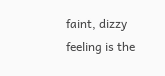faint, dizzy feeling is the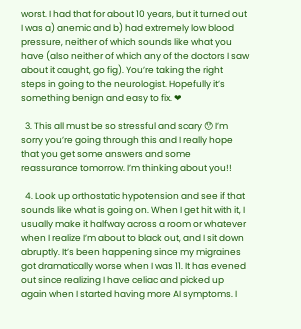worst. I had that for about 10 years, but it turned out I was a) anemic and b) had extremely low blood pressure, neither of which sounds like what you have (also neither of which any of the doctors I saw about it caught, go fig). You’re taking the right steps in going to the neurologist. Hopefully it’s something benign and easy to fix. ❤

  3. This all must be so stressful and scary 😯 I’m sorry you’re going through this and I really hope that you get some answers and some reassurance tomorrow. I’m thinking about you!!

  4. Look up orthostatic hypotension and see if that sounds like what is going on. When I get hit with it, I usually make it halfway across a room or whatever when I realize I’m about to black out, and I sit down abruptly. It’s been happening since my migraines got dramatically worse when I was 11. It has evened out since realizing I have celiac and picked up again when I started having more AI symptoms. I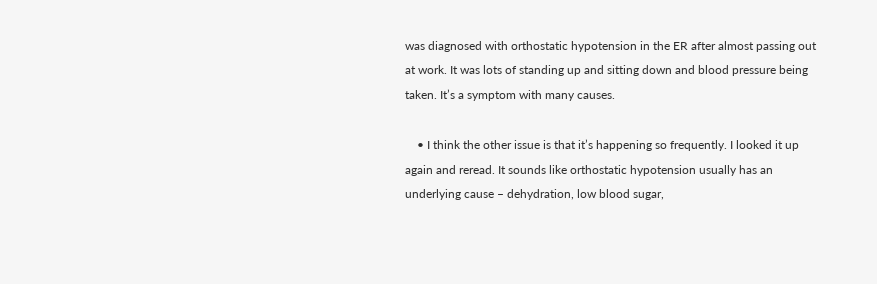was diagnosed with orthostatic hypotension in the ER after almost passing out at work. It was lots of standing up and sitting down and blood pressure being taken. It’s a symptom with many causes.

    • I think the other issue is that it’s happening so frequently. I looked it up again and reread. It sounds like orthostatic hypotension usually has an underlying cause – dehydration, low blood sugar,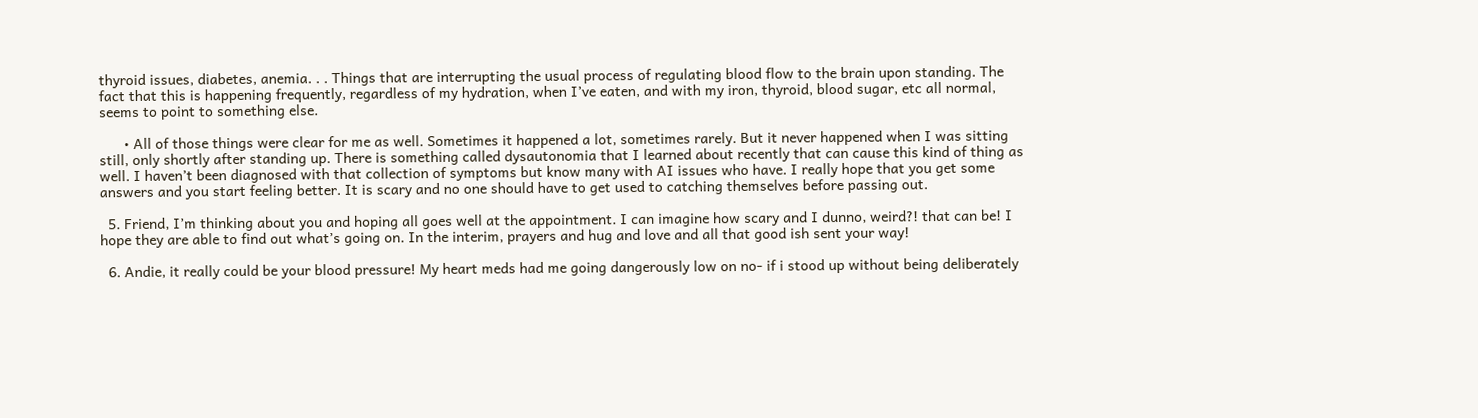thyroid issues, diabetes, anemia. . . Things that are interrupting the usual process of regulating blood flow to the brain upon standing. The fact that this is happening frequently, regardless of my hydration, when I’ve eaten, and with my iron, thyroid, blood sugar, etc all normal, seems to point to something else.

      • All of those things were clear for me as well. Sometimes it happened a lot, sometimes rarely. But it never happened when I was sitting still, only shortly after standing up. There is something called dysautonomia that I learned about recently that can cause this kind of thing as well. I haven’t been diagnosed with that collection of symptoms but know many with AI issues who have. I really hope that you get some answers and you start feeling better. It is scary and no one should have to get used to catching themselves before passing out.

  5. Friend, I’m thinking about you and hoping all goes well at the appointment. I can imagine how scary and I dunno, weird?! that can be! I hope they are able to find out what’s going on. In the interim, prayers and hug and love and all that good ish sent your way!

  6. Andie, it really could be your blood pressure! My heart meds had me going dangerously low on no- if i stood up without being deliberately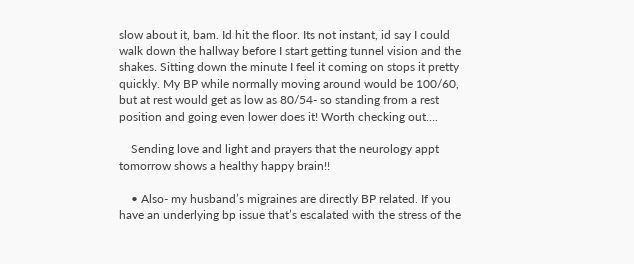slow about it, bam. Id hit the floor. Its not instant, id say I could walk down the hallway before I start getting tunnel vision and the shakes. Sitting down the minute I feel it coming on stops it pretty quickly. My BP while normally moving around would be 100/60, but at rest would get as low as 80/54- so standing from a rest position and going even lower does it! Worth checking out….

    Sending love and light and prayers that the neurology appt tomorrow shows a healthy happy brain!!

    • Also- my husband’s migraines are directly BP related. If you have an underlying bp issue that’s escalated with the stress of the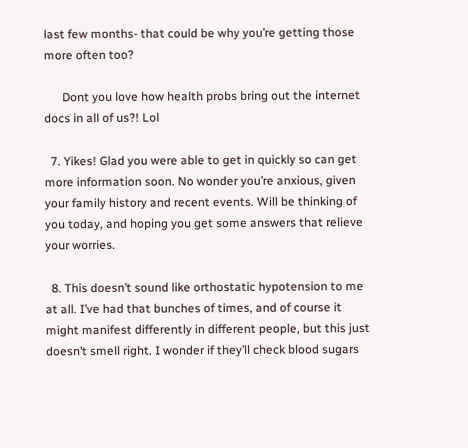last few months- that could be why you’re getting those more often too?

      Dont you love how health probs bring out the internet docs in all of us?! Lol

  7. Yikes! Glad you were able to get in quickly so can get more information soon. No wonder you’re anxious, given your family history and recent events. Will be thinking of you today, and hoping you get some answers that relieve your worries.

  8. This doesn’t sound like orthostatic hypotension to me at all. I’ve had that bunches of times, and of course it might manifest differently in different people, but this just doesn’t smell right. I wonder if they’ll check blood sugars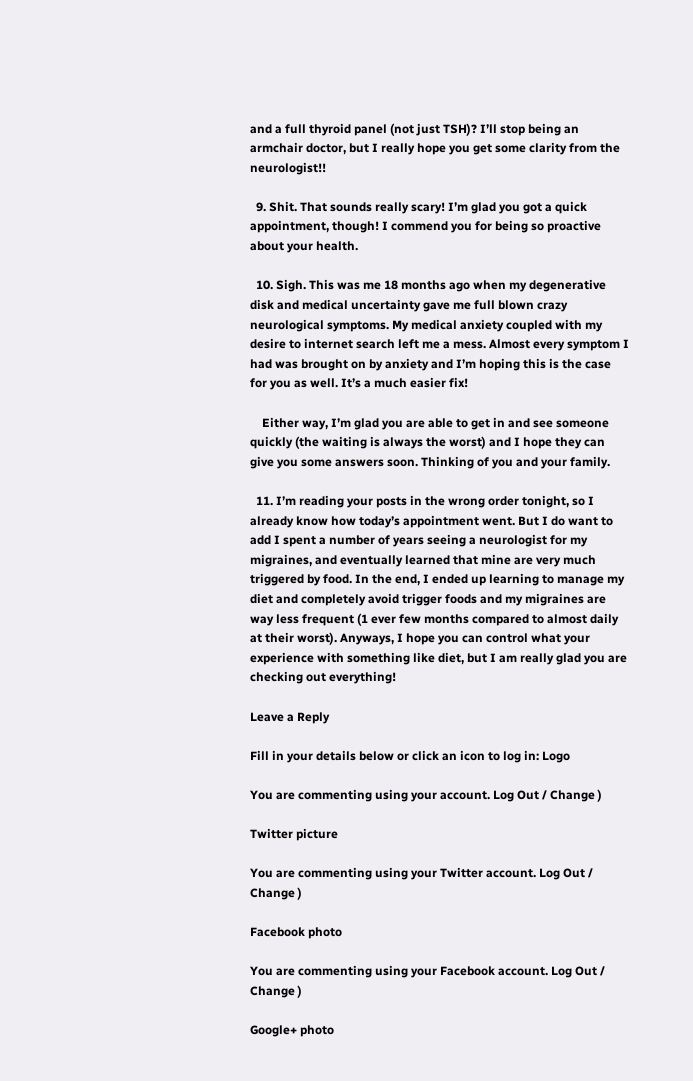and a full thyroid panel (not just TSH)? I’ll stop being an armchair doctor, but I really hope you get some clarity from the neurologist!!

  9. Shit. That sounds really scary! I’m glad you got a quick appointment, though! I commend you for being so proactive about your health.

  10. Sigh. This was me 18 months ago when my degenerative disk and medical uncertainty gave me full blown crazy neurological symptoms. My medical anxiety coupled with my desire to internet search left me a mess. Almost every symptom I had was brought on by anxiety and I’m hoping this is the case for you as well. It’s a much easier fix!

    Either way, I’m glad you are able to get in and see someone quickly (the waiting is always the worst) and I hope they can give you some answers soon. Thinking of you and your family.

  11. I’m reading your posts in the wrong order tonight, so I already know how today’s appointment went. But I do want to add I spent a number of years seeing a neurologist for my migraines, and eventually learned that mine are very much triggered by food. In the end, I ended up learning to manage my diet and completely avoid trigger foods and my migraines are way less frequent (1 ever few months compared to almost daily at their worst). Anyways, I hope you can control what your experience with something like diet, but I am really glad you are checking out everything!

Leave a Reply

Fill in your details below or click an icon to log in: Logo

You are commenting using your account. Log Out / Change )

Twitter picture

You are commenting using your Twitter account. Log Out / Change )

Facebook photo

You are commenting using your Facebook account. Log Out / Change )

Google+ photo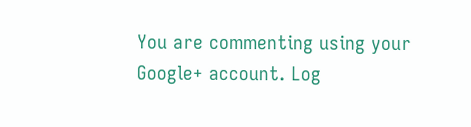You are commenting using your Google+ account. Log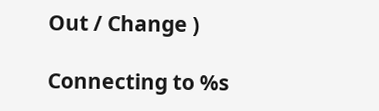Out / Change )

Connecting to %s